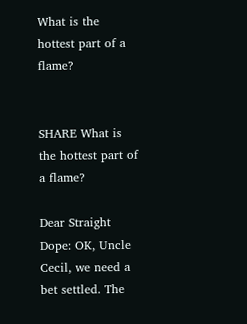What is the hottest part of a flame?


SHARE What is the hottest part of a flame?

Dear Straight Dope: OK, Uncle Cecil, we need a bet settled. The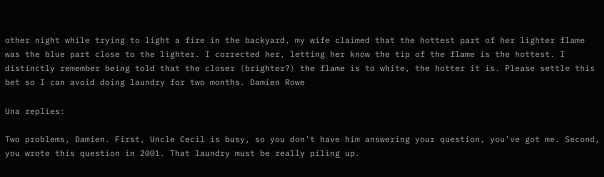other night while trying to light a fire in the backyard, my wife claimed that the hottest part of her lighter flame was the blue part close to the lighter. I corrected her, letting her know the tip of the flame is the hottest. I distinctly remember being told that the closer (brighter?) the flame is to white, the hotter it is. Please settle this bet so I can avoid doing laundry for two months. Damien Rowe

Una replies:

Two problems, Damien. First, Uncle Cecil is busy, so you don’t have him answering your question, you’ve got me. Second, you wrote this question in 2001. That laundry must be really piling up.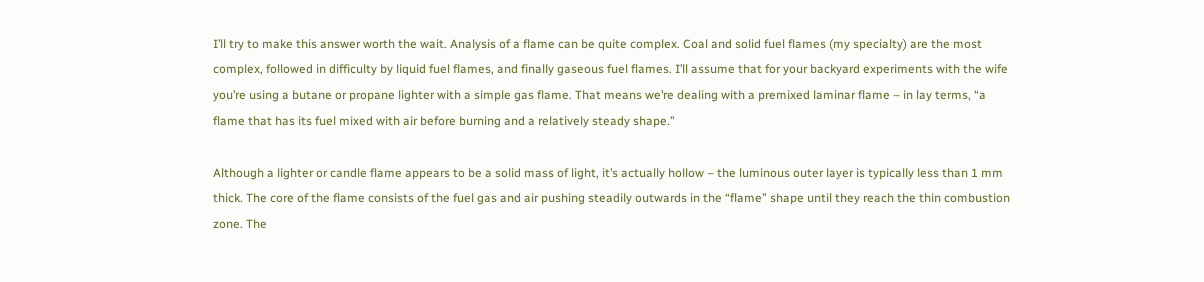I’ll try to make this answer worth the wait. Analysis of a flame can be quite complex. Coal and solid fuel flames (my specialty) are the most complex, followed in difficulty by liquid fuel flames, and finally gaseous fuel flames. I’ll assume that for your backyard experiments with the wife you’re using a butane or propane lighter with a simple gas flame. That means we’re dealing with a premixed laminar flame – in lay terms, “a flame that has its fuel mixed with air before burning and a relatively steady shape.”

Although a lighter or candle flame appears to be a solid mass of light, it’s actually hollow – the luminous outer layer is typically less than 1 mm thick. The core of the flame consists of the fuel gas and air pushing steadily outwards in the “flame” shape until they reach the thin combustion zone. The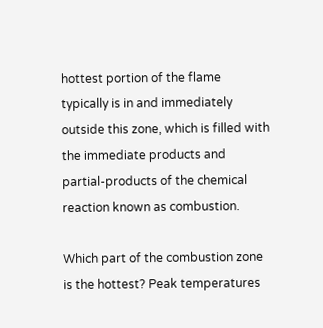hottest portion of the flame typically is in and immediately outside this zone, which is filled with the immediate products and partial-products of the chemical reaction known as combustion.

Which part of the combustion zone is the hottest? Peak temperatures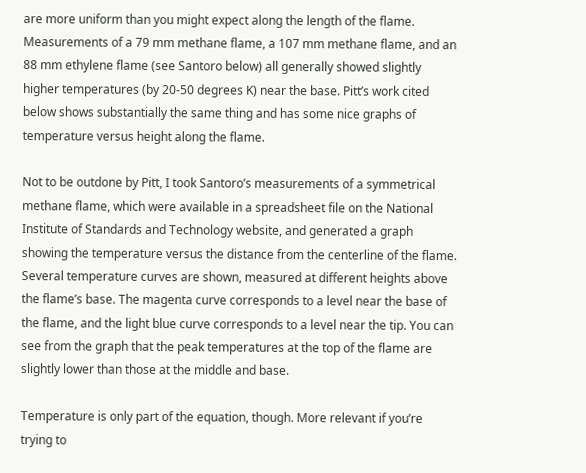are more uniform than you might expect along the length of the flame. Measurements of a 79 mm methane flame, a 107 mm methane flame, and an 88 mm ethylene flame (see Santoro below) all generally showed slightly higher temperatures (by 20-50 degrees K) near the base. Pitt’s work cited below shows substantially the same thing and has some nice graphs of temperature versus height along the flame.

Not to be outdone by Pitt, I took Santoro’s measurements of a symmetrical methane flame, which were available in a spreadsheet file on the National Institute of Standards and Technology website, and generated a graph showing the temperature versus the distance from the centerline of the flame. Several temperature curves are shown, measured at different heights above the flame’s base. The magenta curve corresponds to a level near the base of the flame, and the light blue curve corresponds to a level near the tip. You can see from the graph that the peak temperatures at the top of the flame are slightly lower than those at the middle and base.

Temperature is only part of the equation, though. More relevant if you’re trying to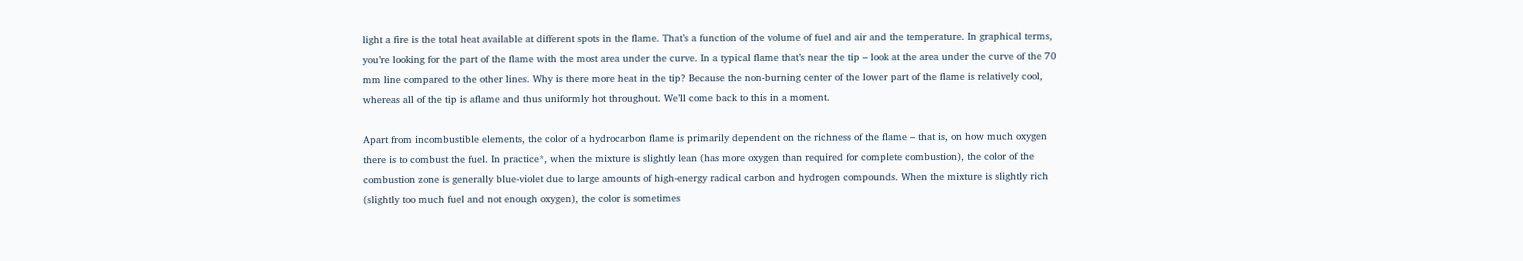light a fire is the total heat available at different spots in the flame. That’s a function of the volume of fuel and air and the temperature. In graphical terms, you’re looking for the part of the flame with the most area under the curve. In a typical flame that’s near the tip – look at the area under the curve of the 70 mm line compared to the other lines. Why is there more heat in the tip? Because the non-burning center of the lower part of the flame is relatively cool, whereas all of the tip is aflame and thus uniformly hot throughout. We’ll come back to this in a moment.

Apart from incombustible elements, the color of a hydrocarbon flame is primarily dependent on the richness of the flame – that is, on how much oxygen there is to combust the fuel. In practice*, when the mixture is slightly lean (has more oxygen than required for complete combustion), the color of the combustion zone is generally blue-violet due to large amounts of high-energy radical carbon and hydrogen compounds. When the mixture is slightly rich (slightly too much fuel and not enough oxygen), the color is sometimes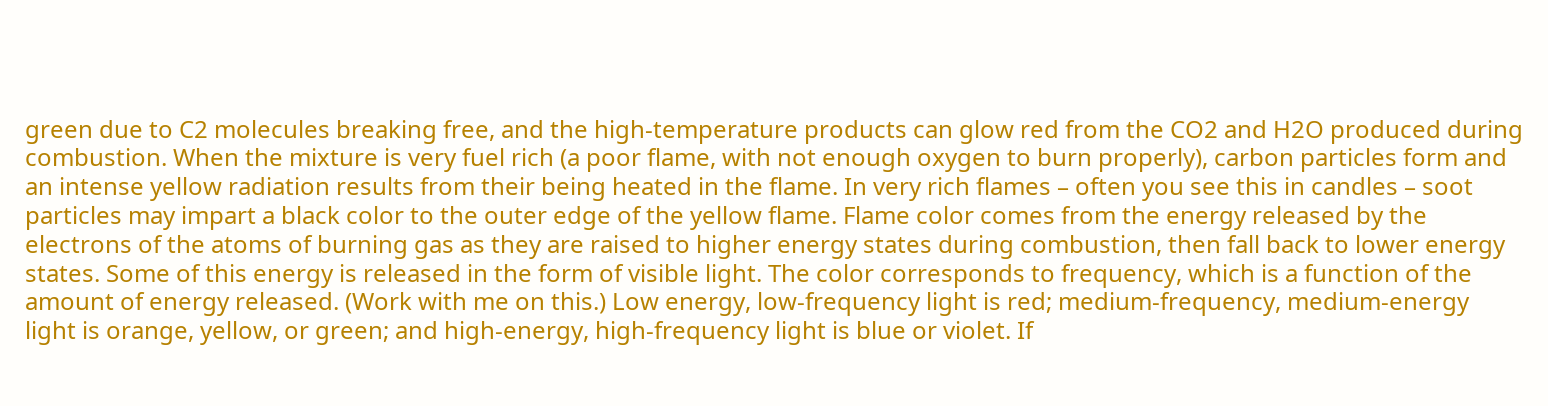green due to C2 molecules breaking free, and the high-temperature products can glow red from the CO2 and H2O produced during combustion. When the mixture is very fuel rich (a poor flame, with not enough oxygen to burn properly), carbon particles form and an intense yellow radiation results from their being heated in the flame. In very rich flames – often you see this in candles – soot particles may impart a black color to the outer edge of the yellow flame. Flame color comes from the energy released by the electrons of the atoms of burning gas as they are raised to higher energy states during combustion, then fall back to lower energy states. Some of this energy is released in the form of visible light. The color corresponds to frequency, which is a function of the amount of energy released. (Work with me on this.) Low energy, low-frequency light is red; medium-frequency, medium-energy light is orange, yellow, or green; and high-energy, high-frequency light is blue or violet. If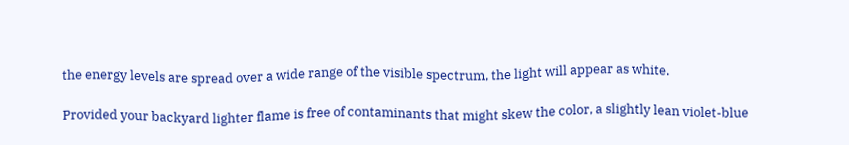the energy levels are spread over a wide range of the visible spectrum, the light will appear as white.

Provided your backyard lighter flame is free of contaminants that might skew the color, a slightly lean violet-blue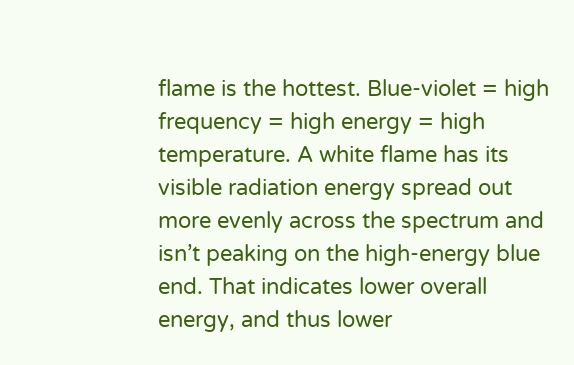flame is the hottest. Blue-violet = high frequency = high energy = high temperature. A white flame has its visible radiation energy spread out more evenly across the spectrum and isn’t peaking on the high-energy blue end. That indicates lower overall energy, and thus lower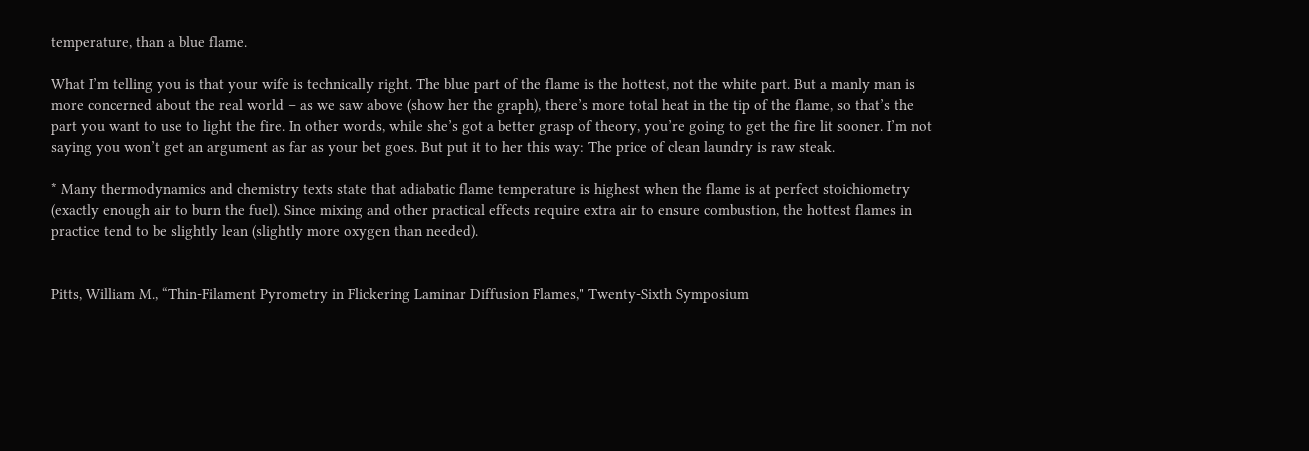temperature, than a blue flame.

What I’m telling you is that your wife is technically right. The blue part of the flame is the hottest, not the white part. But a manly man is more concerned about the real world – as we saw above (show her the graph), there’s more total heat in the tip of the flame, so that’s the part you want to use to light the fire. In other words, while she’s got a better grasp of theory, you’re going to get the fire lit sooner. I’m not saying you won’t get an argument as far as your bet goes. But put it to her this way: The price of clean laundry is raw steak.

* Many thermodynamics and chemistry texts state that adiabatic flame temperature is highest when the flame is at perfect stoichiometry (exactly enough air to burn the fuel). Since mixing and other practical effects require extra air to ensure combustion, the hottest flames in practice tend to be slightly lean (slightly more oxygen than needed).


Pitts, William M., “Thin-Filament Pyrometry in Flickering Laminar Diffusion Flames," Twenty-Sixth Symposium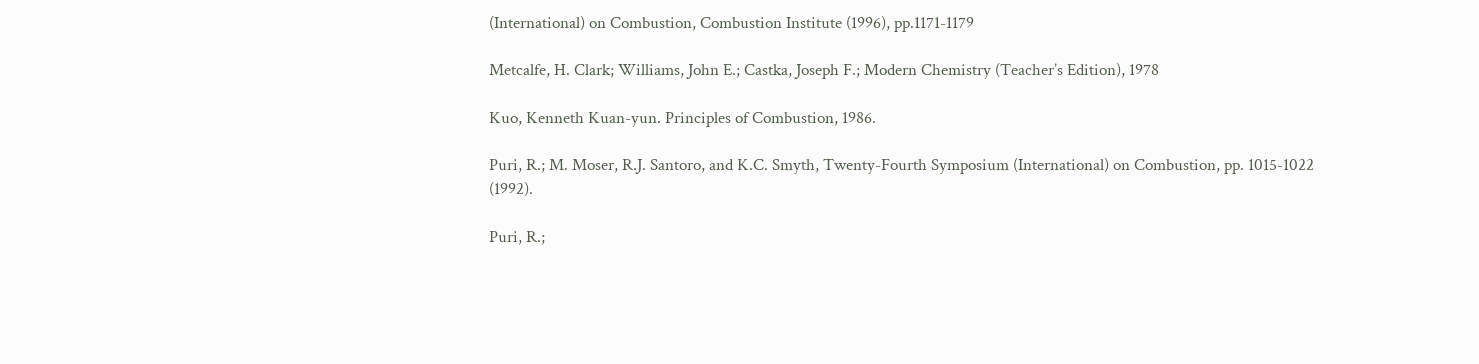(International) on Combustion, Combustion Institute (1996), pp.1171-1179

Metcalfe, H. Clark; Williams, John E.; Castka, Joseph F.; Modern Chemistry (Teacher’s Edition), 1978

Kuo, Kenneth Kuan-yun. Principles of Combustion, 1986.

Puri, R.; M. Moser, R.J. Santoro, and K.C. Smyth, Twenty-Fourth Symposium (International) on Combustion, pp. 1015-1022 (1992).

Puri, R.;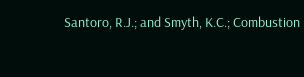Santoro, R.J.; and Smyth, K.C.; Combustion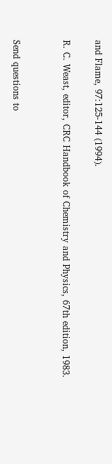and Flame, 97:125-144 (1994).

R. C. Weast, editor, CRC Handbook of Chemistry and Physics, 67th edition, 1983.


Send questions to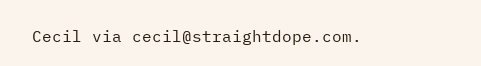Cecil via cecil@straightdope.com.